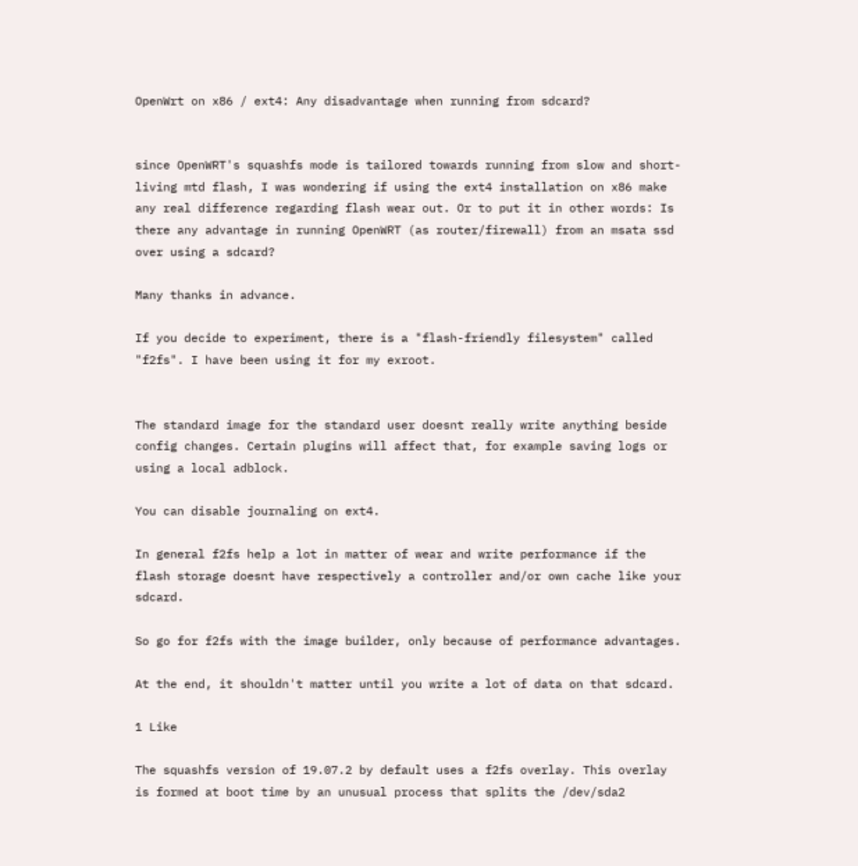OpenWrt on x86 / ext4: Any disadvantage when running from sdcard?


since OpenWRT's squashfs mode is tailored towards running from slow and short-living mtd flash, I was wondering if using the ext4 installation on x86 make any real difference regarding flash wear out. Or to put it in other words: Is there any advantage in running OpenWRT (as router/firewall) from an msata ssd over using a sdcard?

Many thanks in advance.

If you decide to experiment, there is a "flash-friendly filesystem" called "f2fs". I have been using it for my exroot.


The standard image for the standard user doesnt really write anything beside config changes. Certain plugins will affect that, for example saving logs or using a local adblock.

You can disable journaling on ext4.

In general f2fs help a lot in matter of wear and write performance if the flash storage doesnt have respectively a controller and/or own cache like your sdcard.

So go for f2fs with the image builder, only because of performance advantages.

At the end, it shouldn't matter until you write a lot of data on that sdcard.

1 Like

The squashfs version of 19.07.2 by default uses a f2fs overlay. This overlay is formed at boot time by an unusual process that splits the /dev/sda2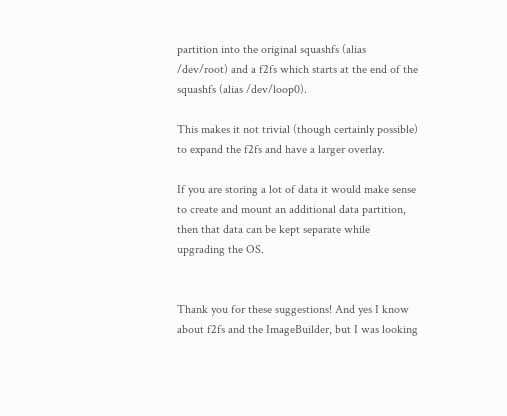partition into the original squashfs (alias /dev/root) and a f2fs which starts at the end of the squashfs (alias /dev/loop0).

This makes it not trivial (though certainly possible) to expand the f2fs and have a larger overlay.

If you are storing a lot of data it would make sense to create and mount an additional data partition, then that data can be kept separate while upgrading the OS.


Thank you for these suggestions! And yes I know about f2fs and the ImageBuilder, but I was looking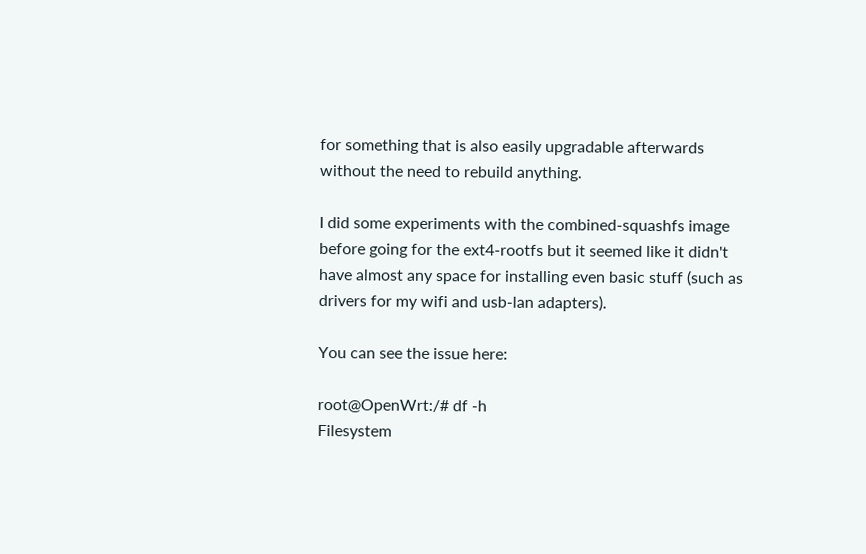for something that is also easily upgradable afterwards without the need to rebuild anything.

I did some experiments with the combined-squashfs image before going for the ext4-rootfs but it seemed like it didn't have almost any space for installing even basic stuff (such as drivers for my wifi and usb-lan adapters).

You can see the issue here:

root@OpenWrt:/# df -h
Filesystem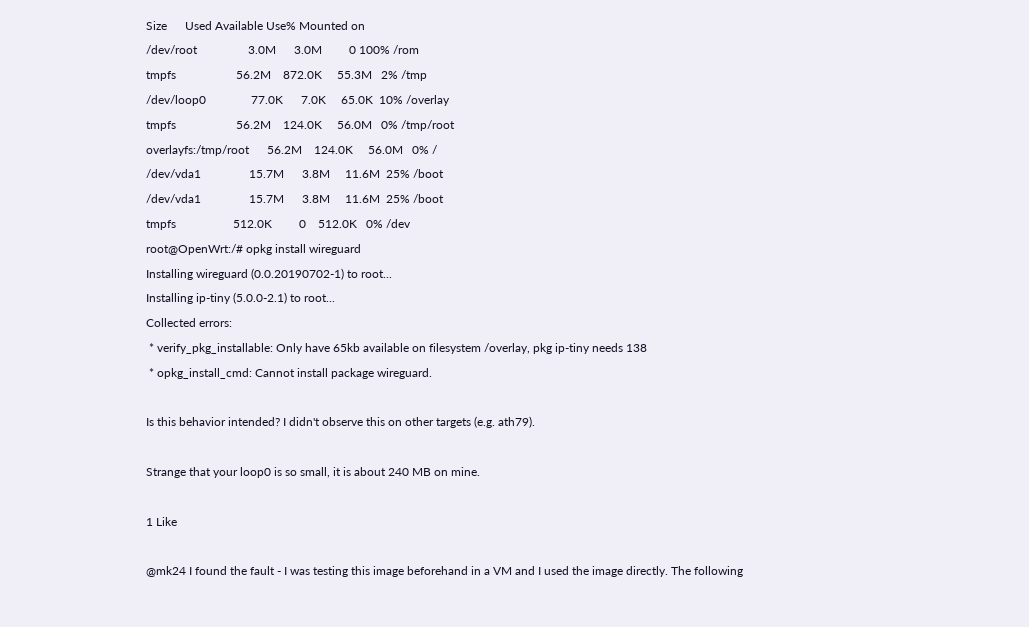Size      Used Available Use% Mounted on
/dev/root                 3.0M      3.0M         0 100% /rom
tmpfs                    56.2M    872.0K     55.3M   2% /tmp
/dev/loop0               77.0K      7.0K     65.0K  10% /overlay
tmpfs                    56.2M    124.0K     56.0M   0% /tmp/root
overlayfs:/tmp/root      56.2M    124.0K     56.0M   0% /
/dev/vda1                15.7M      3.8M     11.6M  25% /boot
/dev/vda1                15.7M      3.8M     11.6M  25% /boot
tmpfs                   512.0K         0    512.0K   0% /dev
root@OpenWrt:/# opkg install wireguard
Installing wireguard (0.0.20190702-1) to root...
Installing ip-tiny (5.0.0-2.1) to root...
Collected errors:
 * verify_pkg_installable: Only have 65kb available on filesystem /overlay, pkg ip-tiny needs 138
 * opkg_install_cmd: Cannot install package wireguard.

Is this behavior intended? I didn't observe this on other targets (e.g. ath79).

Strange that your loop0 is so small, it is about 240 MB on mine.

1 Like

@mk24 I found the fault - I was testing this image beforehand in a VM and I used the image directly. The following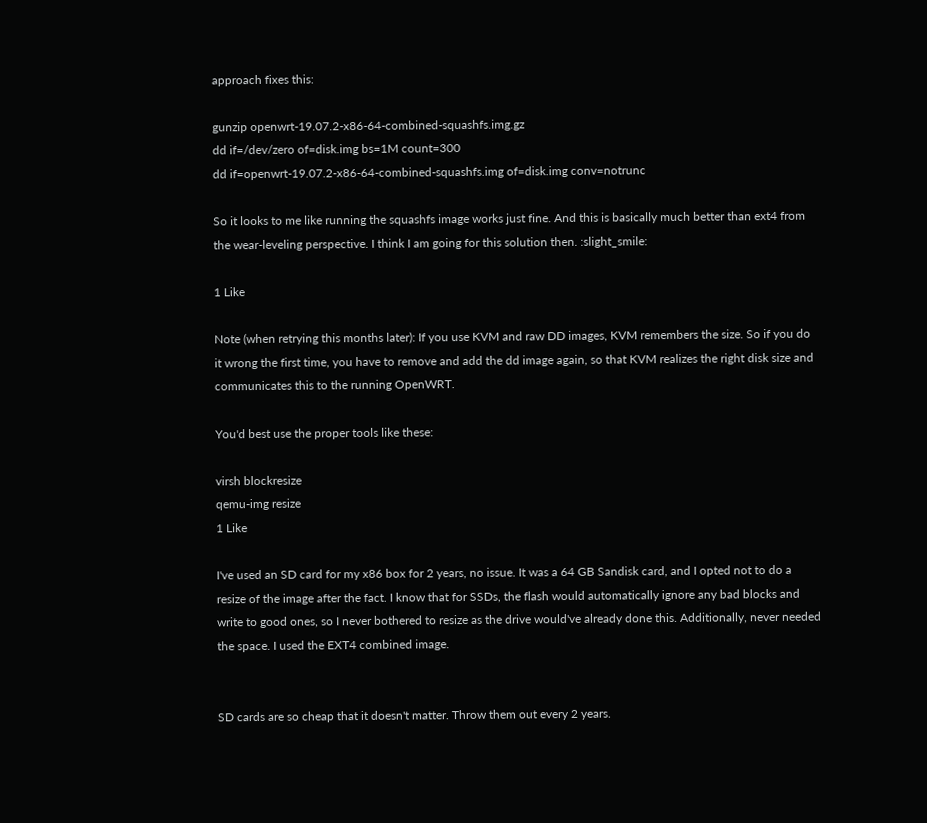approach fixes this:

gunzip openwrt-19.07.2-x86-64-combined-squashfs.img.gz
dd if=/dev/zero of=disk.img bs=1M count=300
dd if=openwrt-19.07.2-x86-64-combined-squashfs.img of=disk.img conv=notrunc

So it looks to me like running the squashfs image works just fine. And this is basically much better than ext4 from the wear-leveling perspective. I think I am going for this solution then. :slight_smile:

1 Like

Note (when retrying this months later): If you use KVM and raw DD images, KVM remembers the size. So if you do it wrong the first time, you have to remove and add the dd image again, so that KVM realizes the right disk size and communicates this to the running OpenWRT.

You'd best use the proper tools like these:

virsh blockresize
qemu-img resize
1 Like

I've used an SD card for my x86 box for 2 years, no issue. It was a 64 GB Sandisk card, and I opted not to do a resize of the image after the fact. I know that for SSDs, the flash would automatically ignore any bad blocks and write to good ones, so I never bothered to resize as the drive would've already done this. Additionally, never needed the space. I used the EXT4 combined image.


SD cards are so cheap that it doesn't matter. Throw them out every 2 years.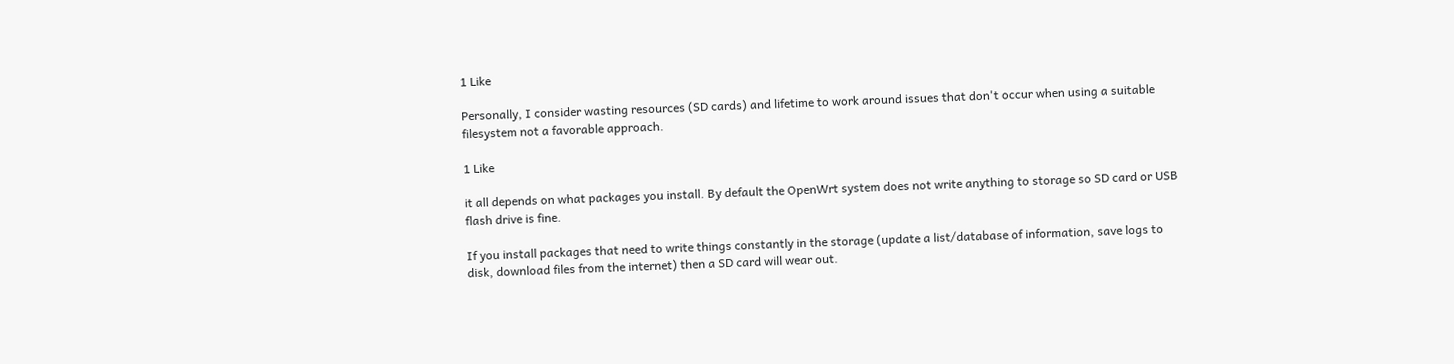1 Like

Personally, I consider wasting resources (SD cards) and lifetime to work around issues that don't occur when using a suitable filesystem not a favorable approach.

1 Like

it all depends on what packages you install. By default the OpenWrt system does not write anything to storage so SD card or USB flash drive is fine.

If you install packages that need to write things constantly in the storage (update a list/database of information, save logs to disk, download files from the internet) then a SD card will wear out.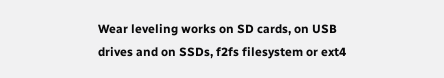Wear leveling works on SD cards, on USB drives and on SSDs, f2fs filesystem or ext4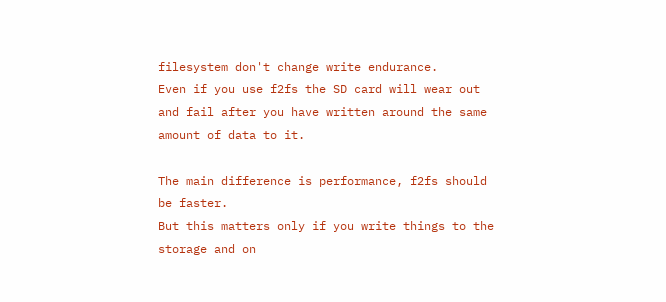filesystem don't change write endurance.
Even if you use f2fs the SD card will wear out and fail after you have written around the same amount of data to it.

The main difference is performance, f2fs should be faster.
But this matters only if you write things to the storage and on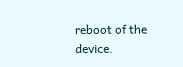reboot of the device.